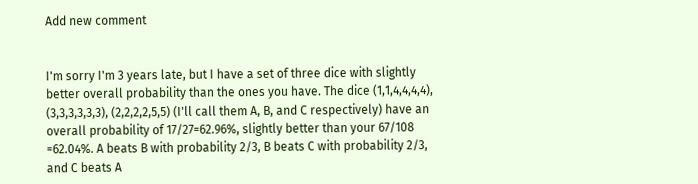Add new comment


I'm sorry I'm 3 years late, but I have a set of three dice with slightly better overall probability than the ones you have. The dice (1,1,4,4,4,4), (3,3,3,3,3,3), (2,2,2,2,5,5) (I'll call them A, B, and C respectively) have an overall probability of 17/27=62.96%, slightly better than your 67/108 =62.04%. A beats B with probability 2/3, B beats C with probability 2/3, and C beats A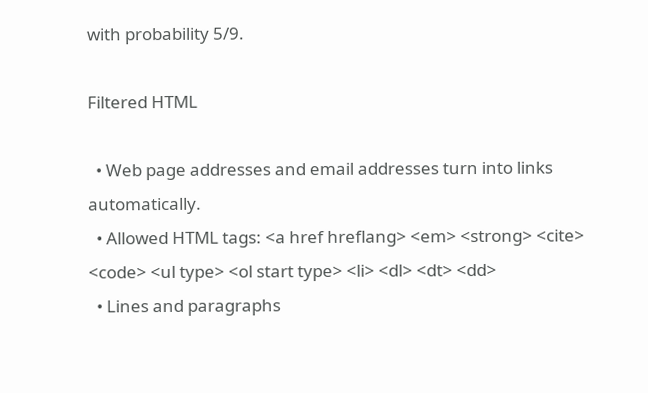with probability 5/9.

Filtered HTML

  • Web page addresses and email addresses turn into links automatically.
  • Allowed HTML tags: <a href hreflang> <em> <strong> <cite> <code> <ul type> <ol start type> <li> <dl> <dt> <dd>
  • Lines and paragraphs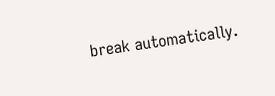break automatically.